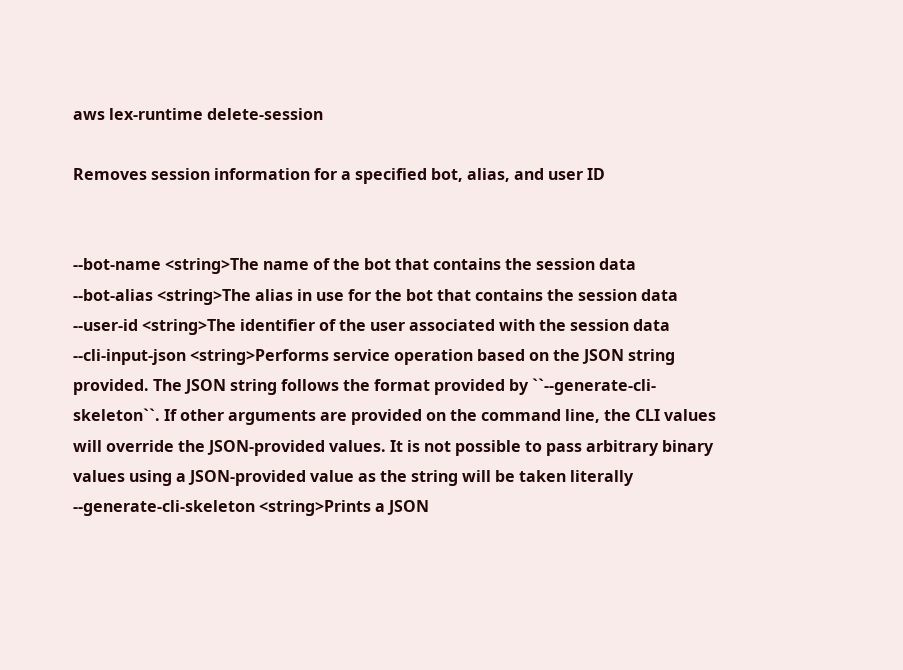aws lex-runtime delete-session

Removes session information for a specified bot, alias, and user ID


--bot-name <string>The name of the bot that contains the session data
--bot-alias <string>The alias in use for the bot that contains the session data
--user-id <string>The identifier of the user associated with the session data
--cli-input-json <string>Performs service operation based on the JSON string provided. The JSON string follows the format provided by ``--generate-cli-skeleton``. If other arguments are provided on the command line, the CLI values will override the JSON-provided values. It is not possible to pass arbitrary binary values using a JSON-provided value as the string will be taken literally
--generate-cli-skeleton <string>Prints a JSON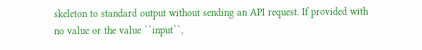skeleton to standard output without sending an API request. If provided with no value or the value ``input``,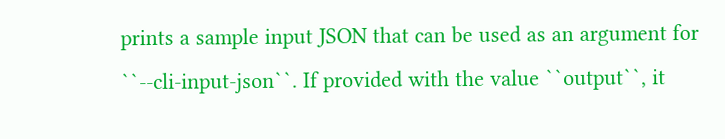prints a sample input JSON that can be used as an argument for ``--cli-input-json``. If provided with the value ``output``, it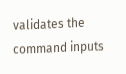validates the command inputs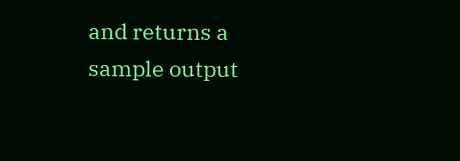and returns a sample output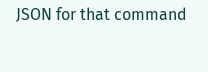JSON for that command